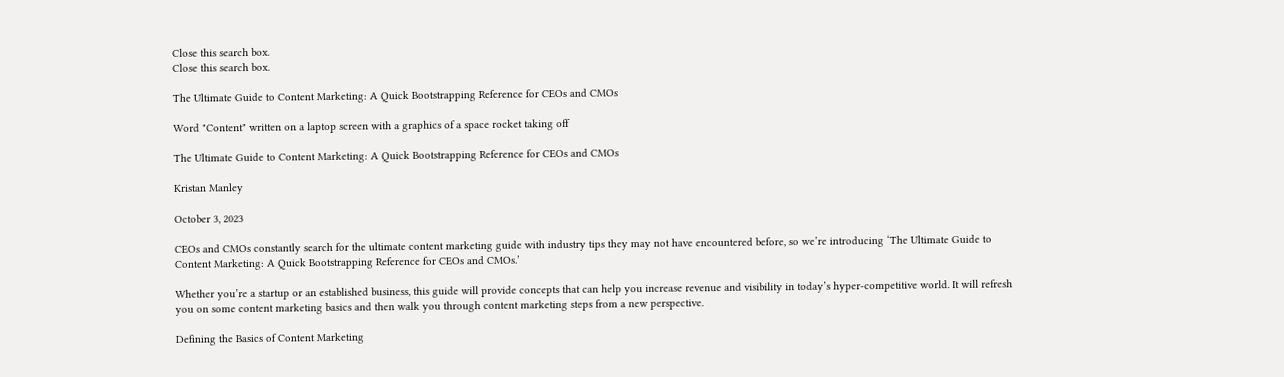Close this search box.
Close this search box.

The Ultimate Guide to Content Marketing: A Quick Bootstrapping Reference for CEOs and CMOs

Word "Content" written on a laptop screen with a graphics of a space rocket taking off

The Ultimate Guide to Content Marketing: A Quick Bootstrapping Reference for CEOs and CMOs

Kristan Manley

October 3, 2023

CEOs and CMOs constantly search for the ultimate content marketing guide with industry tips they may not have encountered before, so we’re introducing ‘The Ultimate Guide to Content Marketing: A Quick Bootstrapping Reference for CEOs and CMOs.’

Whether you’re a startup or an established business, this guide will provide concepts that can help you increase revenue and visibility in today’s hyper-competitive world. It will refresh you on some content marketing basics and then walk you through content marketing steps from a new perspective.

Defining the Basics of Content Marketing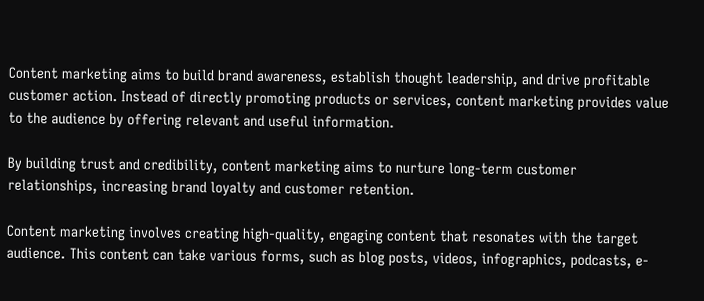Content marketing aims to build brand awareness, establish thought leadership, and drive profitable customer action. Instead of directly promoting products or services, content marketing provides value to the audience by offering relevant and useful information.

By building trust and credibility, content marketing aims to nurture long-term customer relationships, increasing brand loyalty and customer retention.

Content marketing involves creating high-quality, engaging content that resonates with the target audience. This content can take various forms, such as blog posts, videos, infographics, podcasts, e-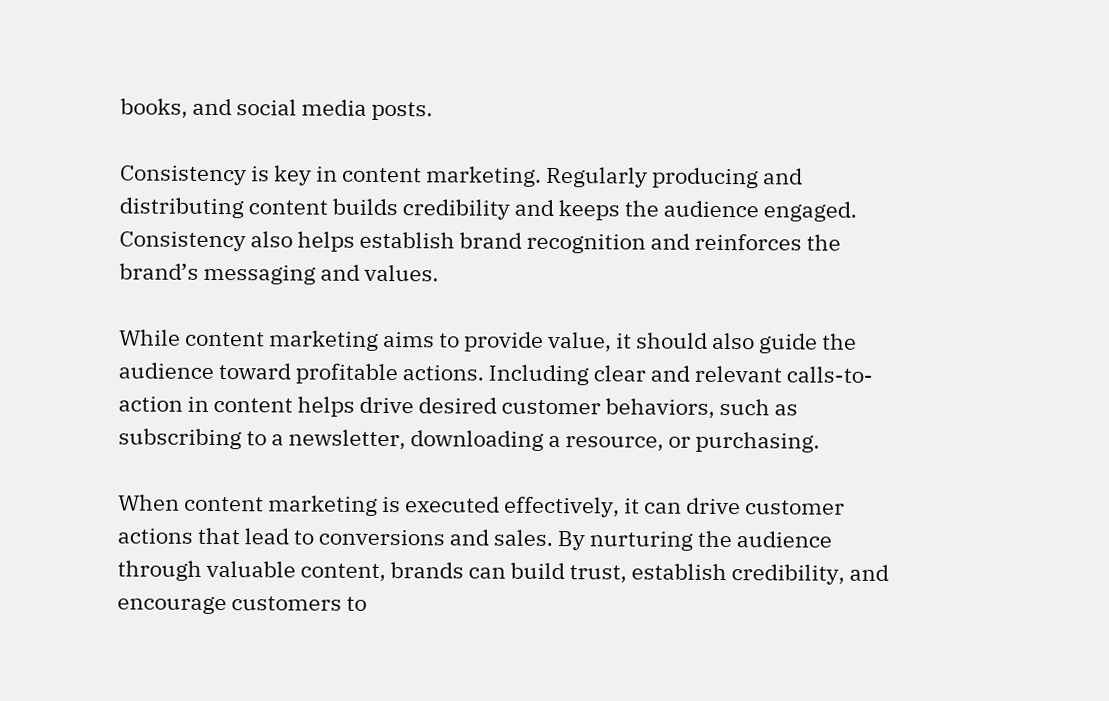books, and social media posts.

Consistency is key in content marketing. Regularly producing and distributing content builds credibility and keeps the audience engaged. Consistency also helps establish brand recognition and reinforces the brand’s messaging and values.

While content marketing aims to provide value, it should also guide the audience toward profitable actions. Including clear and relevant calls-to-action in content helps drive desired customer behaviors, such as subscribing to a newsletter, downloading a resource, or purchasing.

When content marketing is executed effectively, it can drive customer actions that lead to conversions and sales. By nurturing the audience through valuable content, brands can build trust, establish credibility, and encourage customers to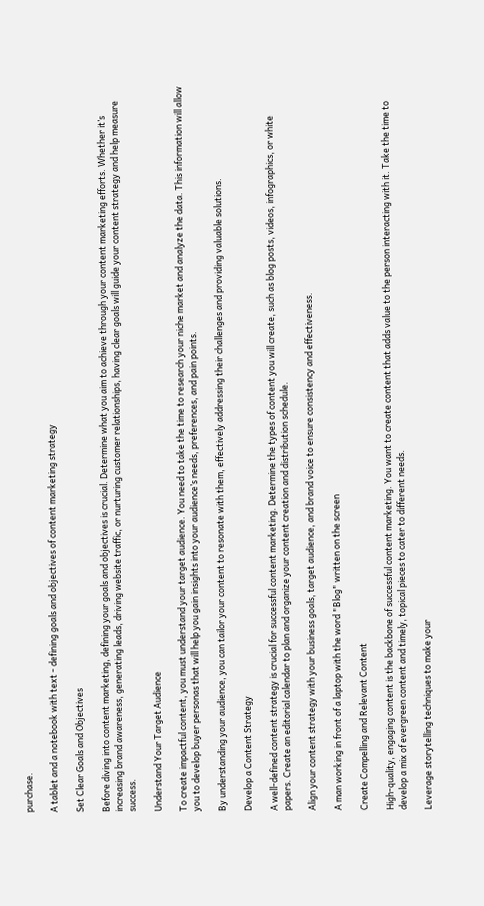purchase.

A tablet and a notebook with text - defining goals and objectives of content marketing strategy

Set Clear Goals and Objectives

Before diving into content marketing, defining your goals and objectives is crucial. Determine what you aim to achieve through your content marketing efforts. Whether it’s increasing brand awareness, generating leads, driving website traffic, or nurturing customer relationships, having clear goals will guide your content strategy and help measure success.

Understand Your Target Audience

To create impactful content, you must understand your target audience. You need to take the time to research your niche market and analyze the data. This information will allow you to develop buyer personas that will help you gain insights into your audience’s needs, preferences, and pain points.

By understanding your audience, you can tailor your content to resonate with them, effectively addressing their challenges and providing valuable solutions.

Develop a Content Strategy

A well-defined content strategy is crucial for successful content marketing. Determine the types of content you will create, such as blog posts, videos, infographics, or white papers. Create an editorial calendar to plan and organize your content creation and distribution schedule.

Align your content strategy with your business goals, target audience, and brand voice to ensure consistency and effectiveness.

A man working in front of a laptop with the word "Blog" written on the screen

Create Compelling and Relevant Content

High-quality, engaging content is the backbone of successful content marketing. You want to create content that adds value to the person interacting with it. Take the time to develop a mix of evergreen content and timely, topical pieces to cater to different needs.

Leverage storytelling techniques to make your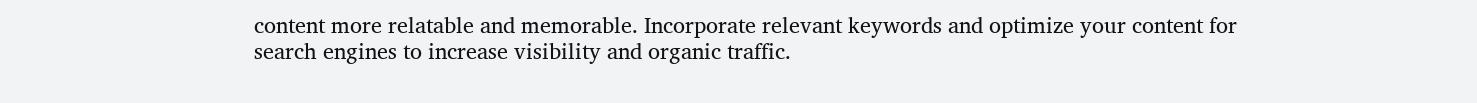content more relatable and memorable. Incorporate relevant keywords and optimize your content for search engines to increase visibility and organic traffic.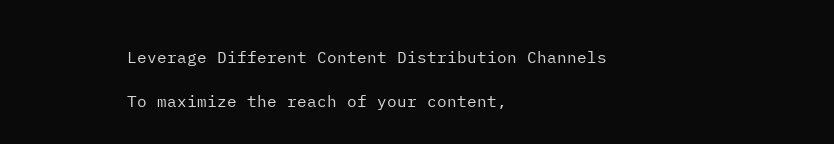Leverage Different Content Distribution Channels

To maximize the reach of your content,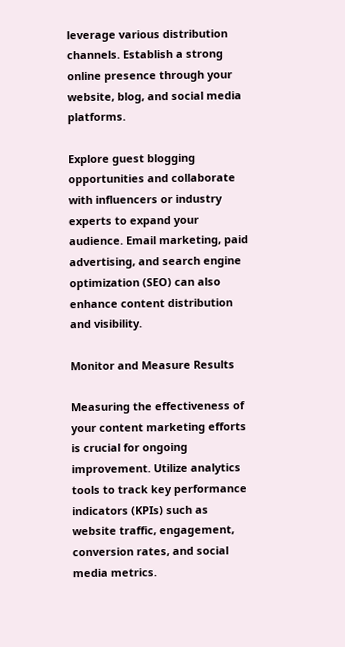leverage various distribution channels. Establish a strong online presence through your website, blog, and social media platforms.

Explore guest blogging opportunities and collaborate with influencers or industry experts to expand your audience. Email marketing, paid advertising, and search engine optimization (SEO) can also enhance content distribution and visibility.

Monitor and Measure Results

Measuring the effectiveness of your content marketing efforts is crucial for ongoing improvement. Utilize analytics tools to track key performance indicators (KPIs) such as website traffic, engagement, conversion rates, and social media metrics.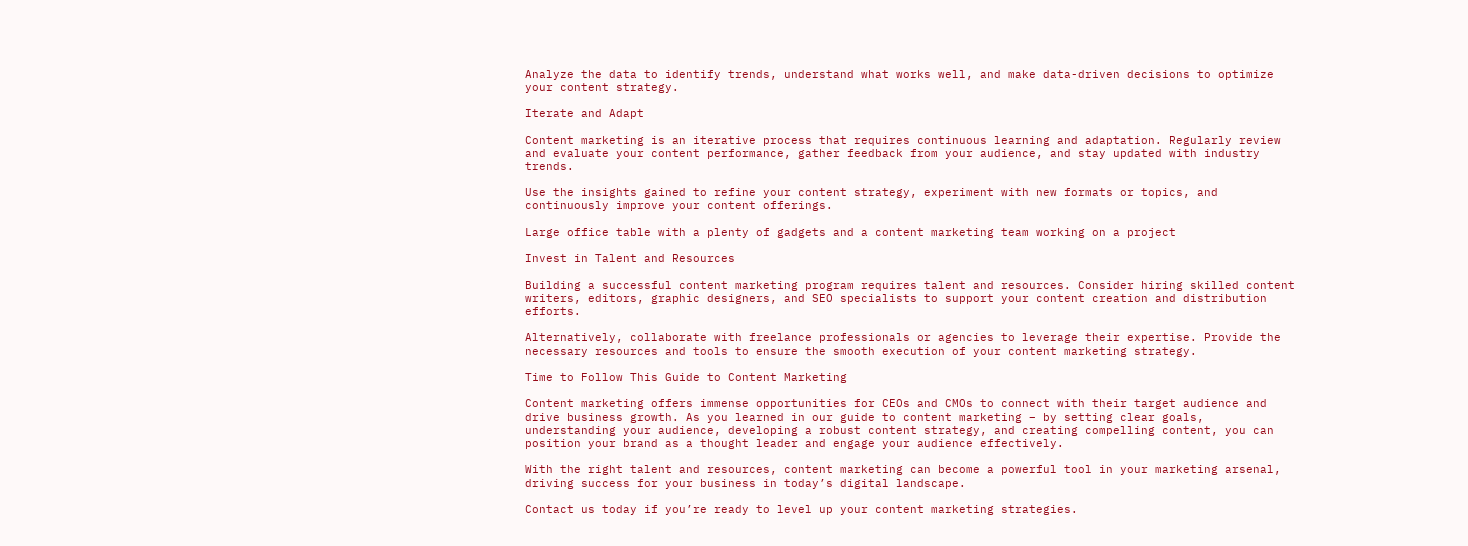Analyze the data to identify trends, understand what works well, and make data-driven decisions to optimize your content strategy.

Iterate and Adapt

Content marketing is an iterative process that requires continuous learning and adaptation. Regularly review and evaluate your content performance, gather feedback from your audience, and stay updated with industry trends.

Use the insights gained to refine your content strategy, experiment with new formats or topics, and continuously improve your content offerings.

Large office table with a plenty of gadgets and a content marketing team working on a project

Invest in Talent and Resources

Building a successful content marketing program requires talent and resources. Consider hiring skilled content writers, editors, graphic designers, and SEO specialists to support your content creation and distribution efforts.

Alternatively, collaborate with freelance professionals or agencies to leverage their expertise. Provide the necessary resources and tools to ensure the smooth execution of your content marketing strategy.

Time to Follow This Guide to Content Marketing

Content marketing offers immense opportunities for CEOs and CMOs to connect with their target audience and drive business growth. As you learned in our guide to content marketing – by setting clear goals, understanding your audience, developing a robust content strategy, and creating compelling content, you can position your brand as a thought leader and engage your audience effectively.

With the right talent and resources, content marketing can become a powerful tool in your marketing arsenal, driving success for your business in today’s digital landscape.

Contact us today if you’re ready to level up your content marketing strategies.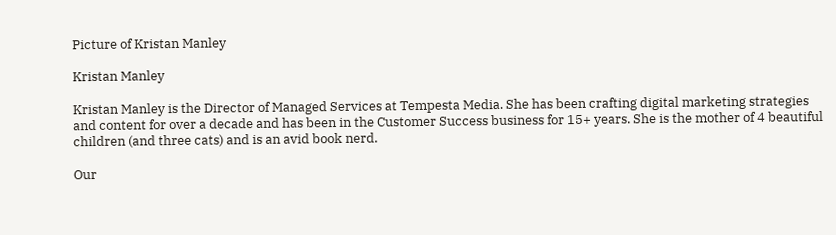Picture of Kristan Manley

Kristan Manley

Kristan Manley is the Director of Managed Services at Tempesta Media. She has been crafting digital marketing strategies and content for over a decade and has been in the Customer Success business for 15+ years. She is the mother of 4 beautiful children (and three cats) and is an avid book nerd.

Our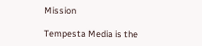Mission

Tempesta Media is the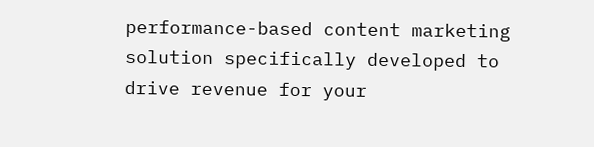performance-based content marketing solution specifically developed to drive revenue for your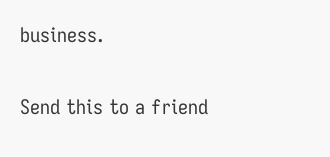business.

Send this to a friend